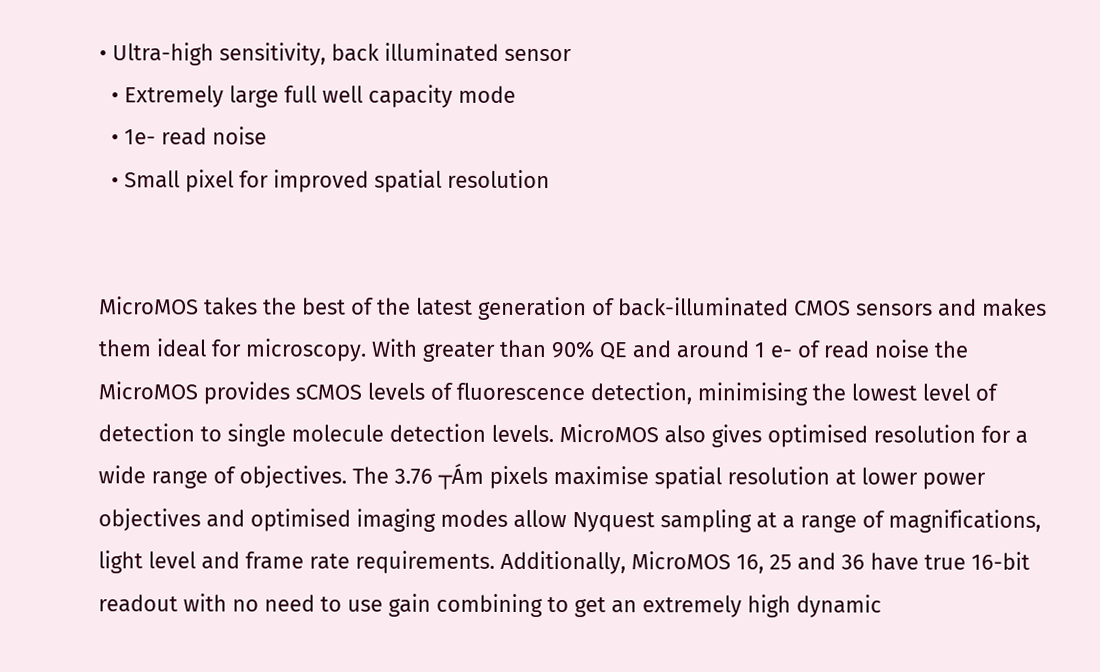• Ultra-high sensitivity, back illuminated sensor
  • Extremely large full well capacity mode
  • 1e- read noise
  • Small pixel for improved spatial resolution


MicroMOS takes the best of the latest generation of back-illuminated CMOS sensors and makes them ideal for microscopy. With greater than 90% QE and around 1 e- of read noise the MicroMOS provides sCMOS levels of fluorescence detection, minimising the lowest level of detection to single molecule detection levels. MicroMOS also gives optimised resolution for a wide range of objectives. The 3.76 ┬Ám pixels maximise spatial resolution at lower power objectives and optimised imaging modes allow Nyquest sampling at a range of magnifications, light level and frame rate requirements. Additionally, MicroMOS 16, 25 and 36 have true 16-bit readout with no need to use gain combining to get an extremely high dynamic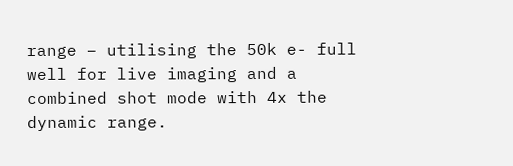range – utilising the 50k e- full well for live imaging and a combined shot mode with 4x the dynamic range.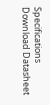Specifications Download Datasheet